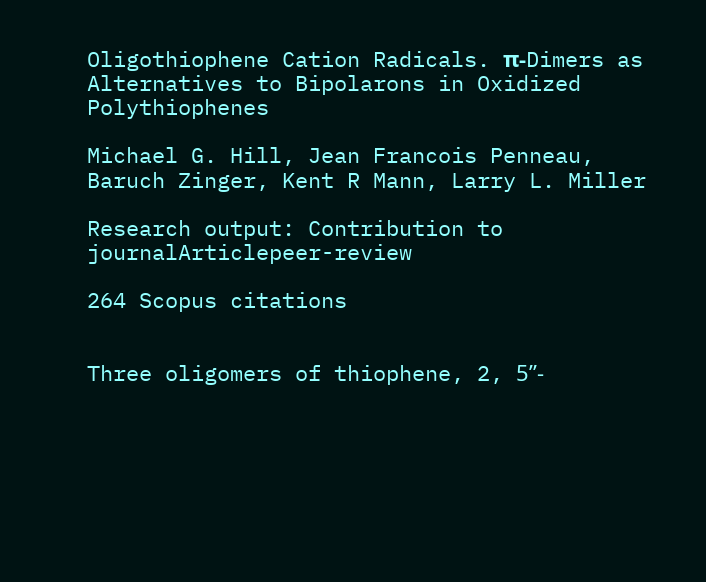Oligothiophene Cation Radicals. π-Dimers as Alternatives to Bipolarons in Oxidized Polythiophenes

Michael G. Hill, Jean Francois Penneau, Baruch Zinger, Kent R Mann, Larry L. Miller

Research output: Contribution to journalArticlepeer-review

264 Scopus citations


Three oligomers of thiophene, 2, 5ʺ-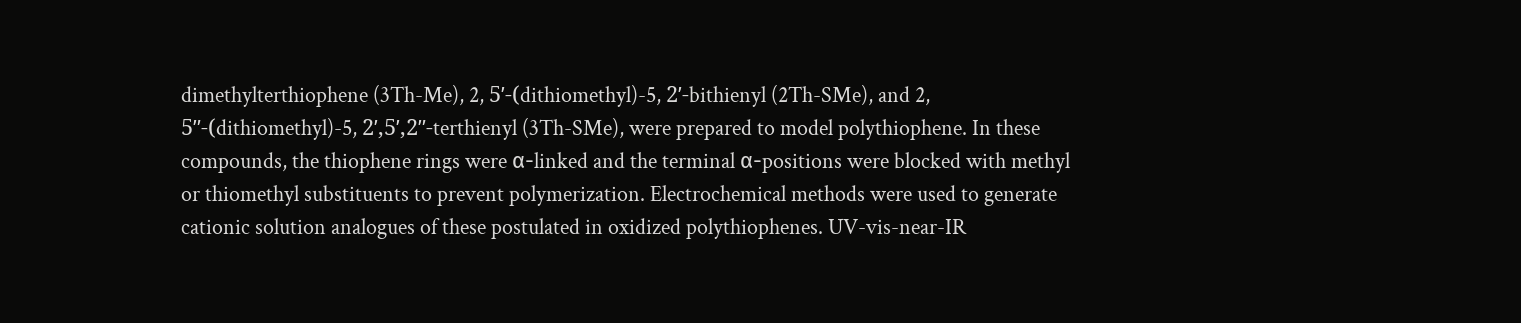dimethylterthiophene (3Th-Me), 2, 5ʹ-(dithiomethyl)-5, 2ʹ-bithienyl (2Th-SMe), and 2, 5ʺ-(dithiomethyl)-5, 2ʹ,5ʹ,2ʺ-terthienyl (3Th-SMe), were prepared to model polythiophene. In these compounds, the thiophene rings were α-linked and the terminal α-positions were blocked with methyl or thiomethyl substituents to prevent polymerization. Electrochemical methods were used to generate cationic solution analogues of these postulated in oxidized polythiophenes. UV-vis-near-IR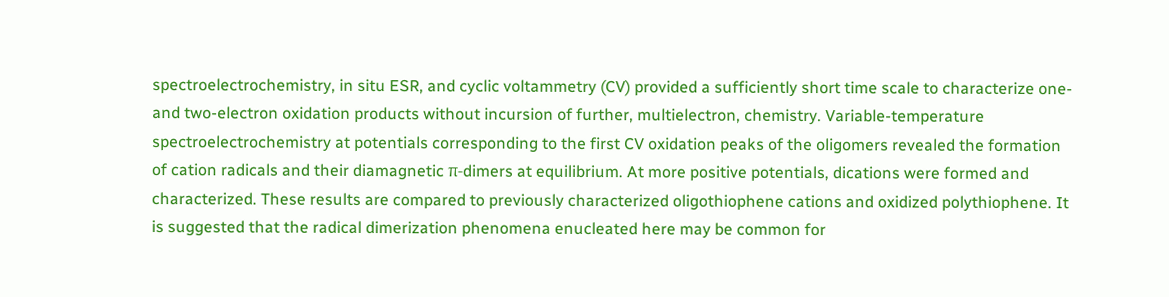spectroelectrochemistry, in situ ESR, and cyclic voltammetry (CV) provided a sufficiently short time scale to characterize one-and two-electron oxidation products without incursion of further, multielectron, chemistry. Variable-temperature spectroelectrochemistry at potentials corresponding to the first CV oxidation peaks of the oligomers revealed the formation of cation radicals and their diamagnetic π-dimers at equilibrium. At more positive potentials, dications were formed and characterized. These results are compared to previously characterized oligothiophene cations and oxidized polythiophene. It is suggested that the radical dimerization phenomena enucleated here may be common for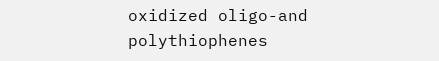oxidized oligo-and polythiophenes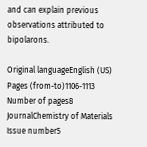and can explain previous observations attributed to bipolarons.

Original languageEnglish (US)
Pages (from-to)1106-1113
Number of pages8
JournalChemistry of Materials
Issue number5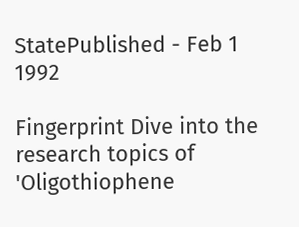StatePublished - Feb 1 1992

Fingerprint Dive into the research topics of 'Oligothiophene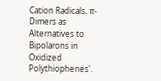Cation Radicals. π-Dimers as Alternatives to Bipolarons in Oxidized Polythiophenes'.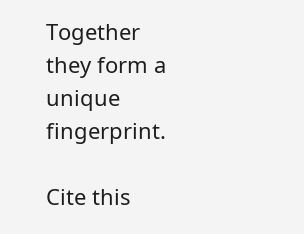Together they form a unique fingerprint.

Cite this